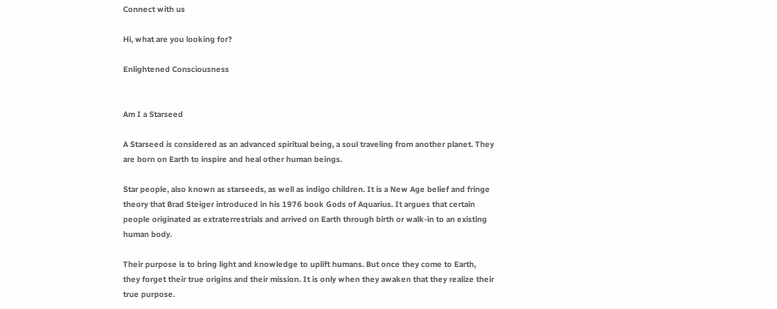Connect with us

Hi, what are you looking for?

Enlightened Consciousness


Am I a Starseed

A Starseed is considered as an advanced spiritual being, a soul traveling from another planet. They are born on Earth to inspire and heal other human beings.

Star people, also known as starseeds, as well as indigo children. It is a New Age belief and fringe theory that Brad Steiger introduced in his 1976 book Gods of Aquarius. It argues that certain people originated as extraterrestrials and arrived on Earth through birth or walk-in to an existing human body.

Their purpose is to bring light and knowledge to uplift humans. But once they come to Earth, they forget their true origins and their mission. It is only when they awaken that they realize their true purpose.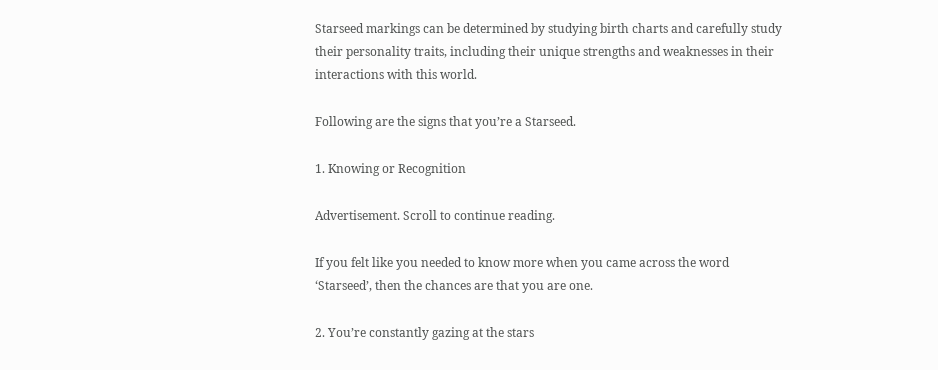Starseed markings can be determined by studying birth charts and carefully study their personality traits, including their unique strengths and weaknesses in their interactions with this world.

Following are the signs that you’re a Starseed.

1. Knowing or Recognition

Advertisement. Scroll to continue reading.

If you felt like you needed to know more when you came across the word ‘Starseed’, then the chances are that you are one.

2. You’re constantly gazing at the stars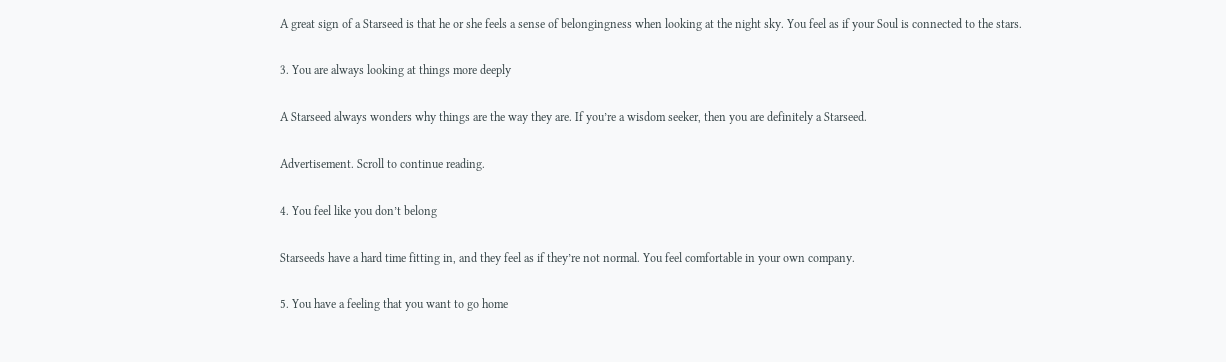A great sign of a Starseed is that he or she feels a sense of belongingness when looking at the night sky. You feel as if your Soul is connected to the stars.

3. You are always looking at things more deeply

A Starseed always wonders why things are the way they are. If you’re a wisdom seeker, then you are definitely a Starseed.

Advertisement. Scroll to continue reading.

4. You feel like you don’t belong

Starseeds have a hard time fitting in, and they feel as if they’re not normal. You feel comfortable in your own company.

5. You have a feeling that you want to go home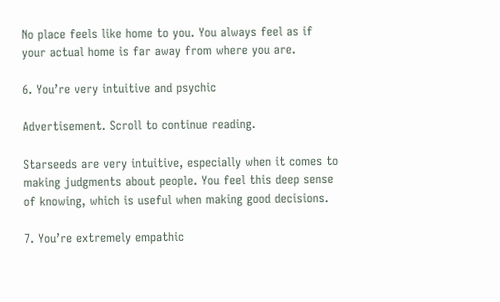No place feels like home to you. You always feel as if your actual home is far away from where you are.

6. You’re very intuitive and psychic

Advertisement. Scroll to continue reading.

Starseeds are very intuitive, especially when it comes to making judgments about people. You feel this deep sense of knowing, which is useful when making good decisions.

7. You’re extremely empathic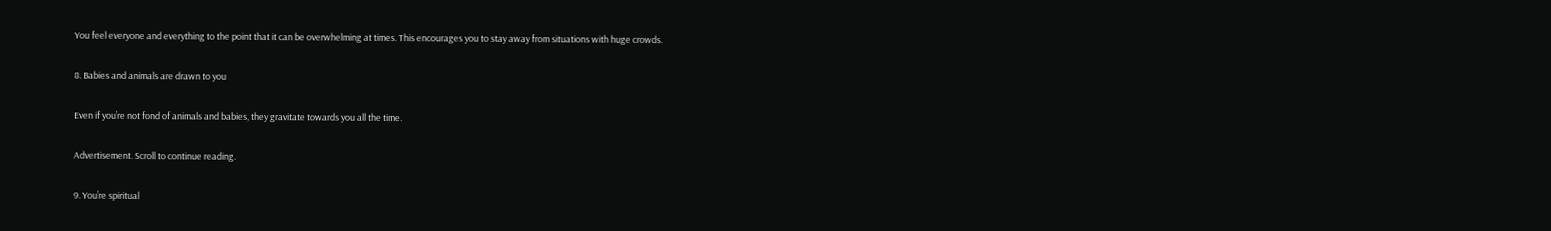You feel everyone and everything to the point that it can be overwhelming at times. This encourages you to stay away from situations with huge crowds.

8. Babies and animals are drawn to you

Even if you’re not fond of animals and babies, they gravitate towards you all the time.

Advertisement. Scroll to continue reading.

9. You’re spiritual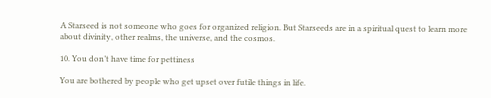A Starseed is not someone who goes for organized religion. But Starseeds are in a spiritual quest to learn more about divinity, other realms, the universe, and the cosmos.

10. You don’t have time for pettiness

You are bothered by people who get upset over futile things in life.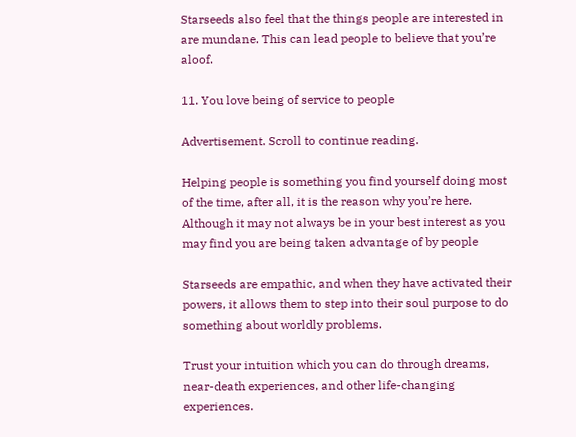Starseeds also feel that the things people are interested in are mundane. This can lead people to believe that you’re aloof.

11. You love being of service to people

Advertisement. Scroll to continue reading.

Helping people is something you find yourself doing most of the time, after all, it is the reason why you’re here. Although it may not always be in your best interest as you may find you are being taken advantage of by people

Starseeds are empathic, and when they have activated their powers, it allows them to step into their soul purpose to do something about worldly problems.

Trust your intuition which you can do through dreams, near-death experiences, and other life-changing experiences.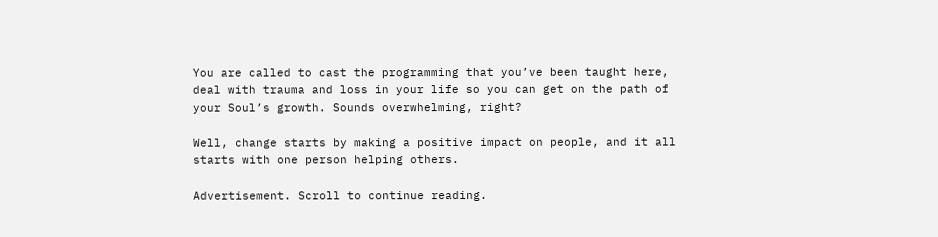You are called to cast the programming that you’ve been taught here, deal with trauma and loss in your life so you can get on the path of your Soul’s growth. Sounds overwhelming, right?

Well, change starts by making a positive impact on people, and it all starts with one person helping others.

Advertisement. Scroll to continue reading.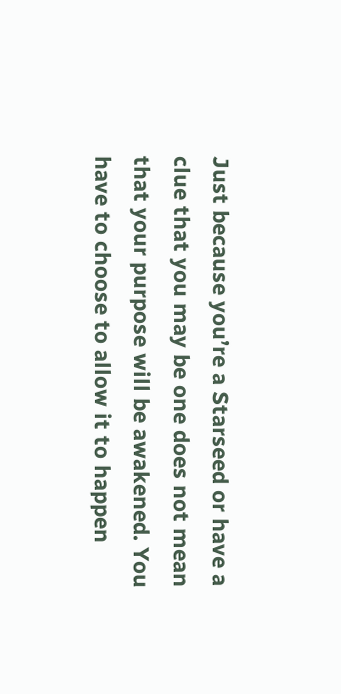Just because you’re a Starseed or have a clue that you may be one does not mean that your purpose will be awakened. You have to choose to allow it to happen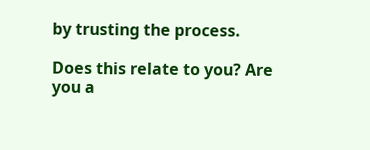by trusting the process.

Does this relate to you? Are you a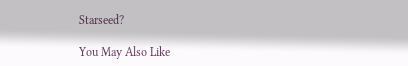Starseed?

You May Also Like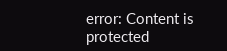error: Content is protected